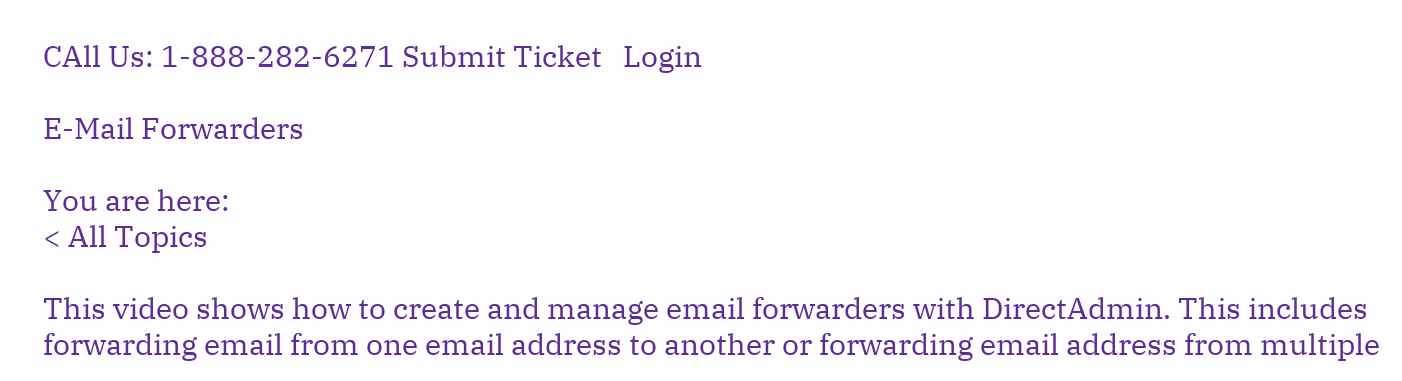CAll Us: 1-888-282-6271 Submit Ticket   Login

E-Mail Forwarders

You are here:
< All Topics

This video shows how to create and manage email forwarders with DirectAdmin. This includes forwarding email from one email address to another or forwarding email address from multiple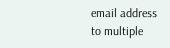email address to multiple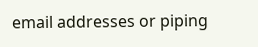email addresses or piping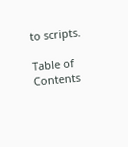to scripts.

Table of Contents